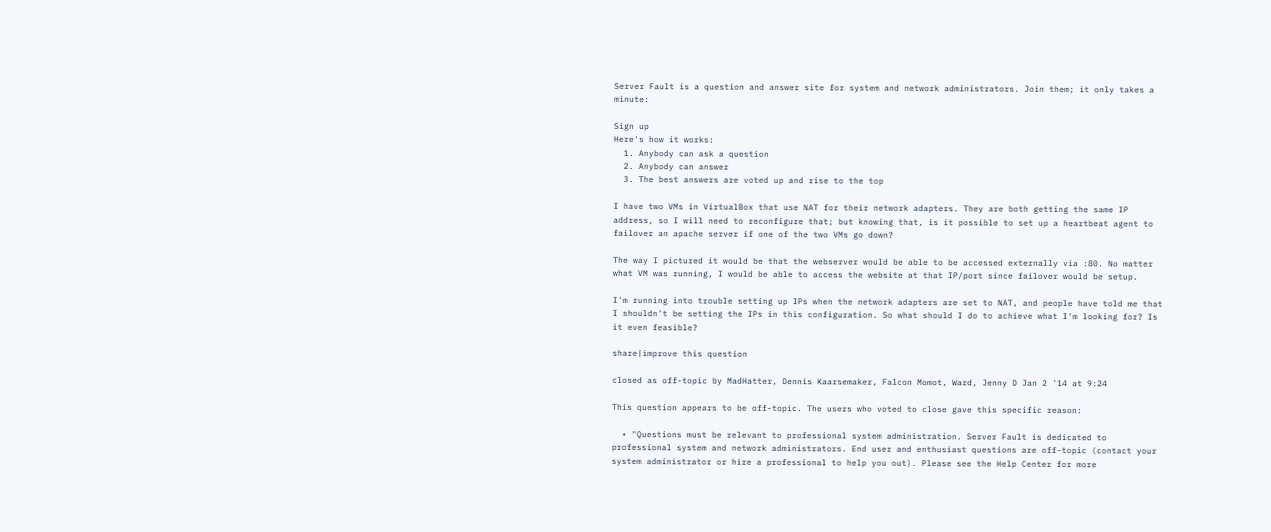Server Fault is a question and answer site for system and network administrators. Join them; it only takes a minute:

Sign up
Here's how it works:
  1. Anybody can ask a question
  2. Anybody can answer
  3. The best answers are voted up and rise to the top

I have two VMs in VirtualBox that use NAT for their network adapters. They are both getting the same IP address, so I will need to reconfigure that; but knowing that, is it possible to set up a heartbeat agent to failover an apache server if one of the two VMs go down?

The way I pictured it would be that the webserver would be able to be accessed externally via :80. No matter what VM was running, I would be able to access the website at that IP/port since failover would be setup.

I'm running into trouble setting up IPs when the network adapters are set to NAT, and people have told me that I shouldn't be setting the IPs in this configuration. So what should I do to achieve what I'm looking for? Is it even feasible?

share|improve this question

closed as off-topic by MadHatter, Dennis Kaarsemaker, Falcon Momot, Ward, Jenny D Jan 2 '14 at 9:24

This question appears to be off-topic. The users who voted to close gave this specific reason:

  • "Questions must be relevant to professional system administration. Server Fault is dedicated to professional system and network administrators. End user and enthusiast questions are off-topic (contact your system administrator or hire a professional to help you out). Please see the Help Center for more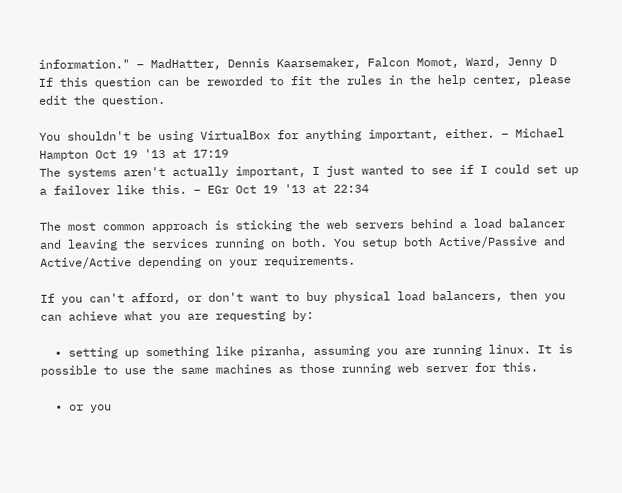information." – MadHatter, Dennis Kaarsemaker, Falcon Momot, Ward, Jenny D
If this question can be reworded to fit the rules in the help center, please edit the question.

You shouldn't be using VirtualBox for anything important, either. – Michael Hampton Oct 19 '13 at 17:19
The systems aren't actually important, I just wanted to see if I could set up a failover like this. – EGr Oct 19 '13 at 22:34

The most common approach is sticking the web servers behind a load balancer and leaving the services running on both. You setup both Active/Passive and Active/Active depending on your requirements.

If you can't afford, or don't want to buy physical load balancers, then you can achieve what you are requesting by:

  • setting up something like piranha, assuming you are running linux. It is possible to use the same machines as those running web server for this.

  • or you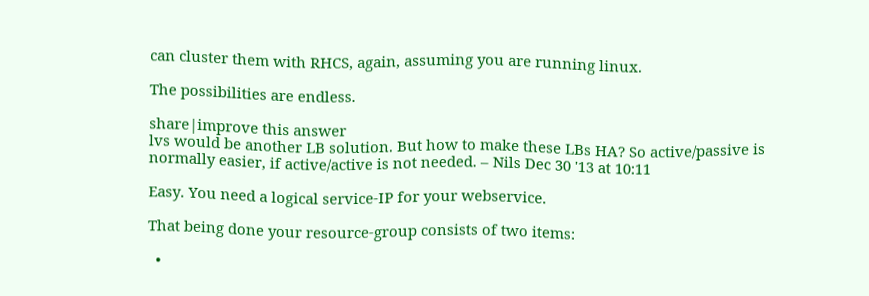can cluster them with RHCS, again, assuming you are running linux.

The possibilities are endless.

share|improve this answer
lvs would be another LB solution. But how to make these LBs HA? So active/passive is normally easier, if active/active is not needed. – Nils Dec 30 '13 at 10:11

Easy. You need a logical service-IP for your webservice.

That being done your resource-group consists of two items:

  •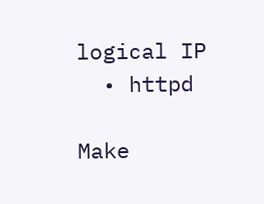logical IP
  • httpd

Make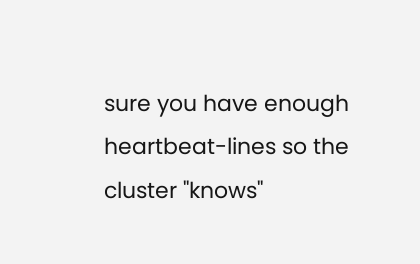sure you have enough heartbeat-lines so the cluster "knows"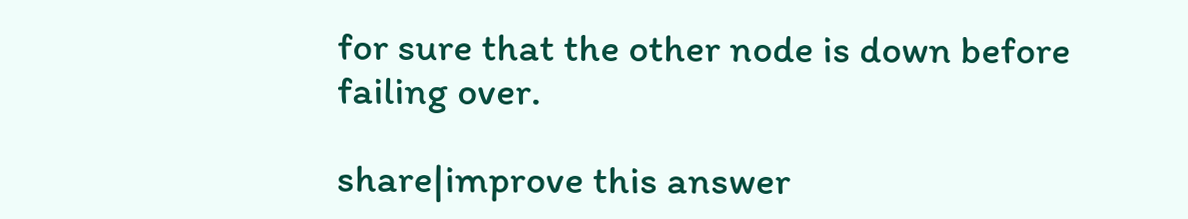for sure that the other node is down before failing over.

share|improve this answer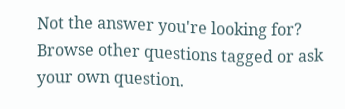Not the answer you're looking for? Browse other questions tagged or ask your own question.